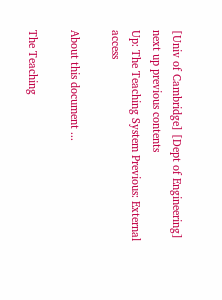[Univ of Cambridge] [Dept of Engineering]
next up previous contents
Up: The Teaching System Previous: External access

About this document ...

The Teaching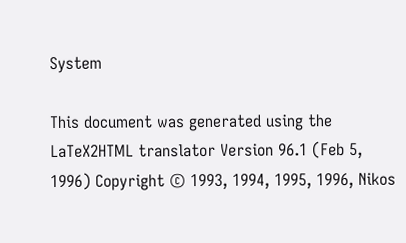System

This document was generated using the LaTeX2HTML translator Version 96.1 (Feb 5, 1996) Copyright © 1993, 1994, 1995, 1996, Nikos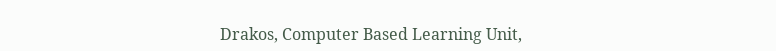Drakos, Computer Based Learning Unit,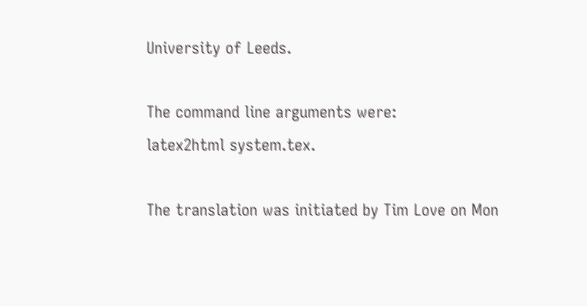University of Leeds.

The command line arguments were:
latex2html system.tex.

The translation was initiated by Tim Love on Mon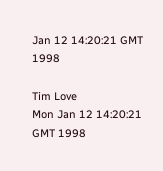Jan 12 14:20:21 GMT 1998

Tim Love
Mon Jan 12 14:20:21 GMT 1998